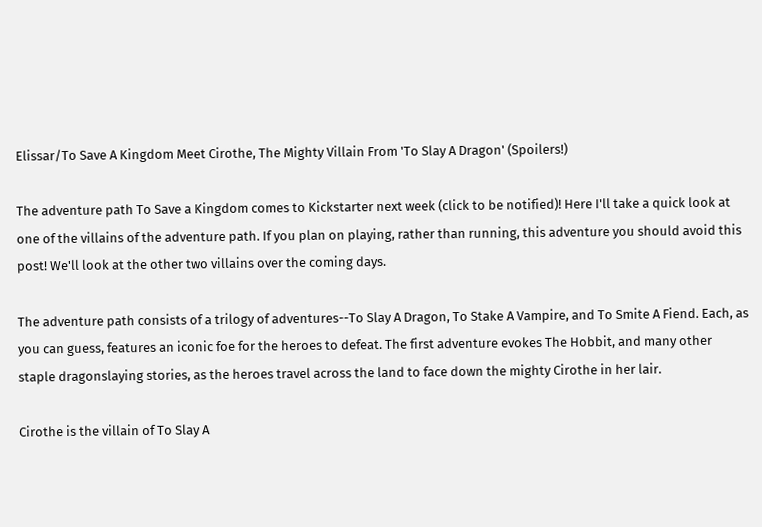Elissar/To Save A Kingdom Meet Cirothe, The Mighty Villain From 'To Slay A Dragon' (Spoilers!)

The adventure path To Save a Kingdom comes to Kickstarter next week (click to be notified)! Here I'll take a quick look at one of the villains of the adventure path. If you plan on playing, rather than running, this adventure you should avoid this post! We'll look at the other two villains over the coming days.

The adventure path consists of a trilogy of adventures--To Slay A Dragon, To Stake A Vampire, and To Smite A Fiend. Each, as you can guess, features an iconic foe for the heroes to defeat. The first adventure evokes The Hobbit, and many other staple dragonslaying stories, as the heroes travel across the land to face down the mighty Cirothe in her lair.

Cirothe is the villain of To Slay A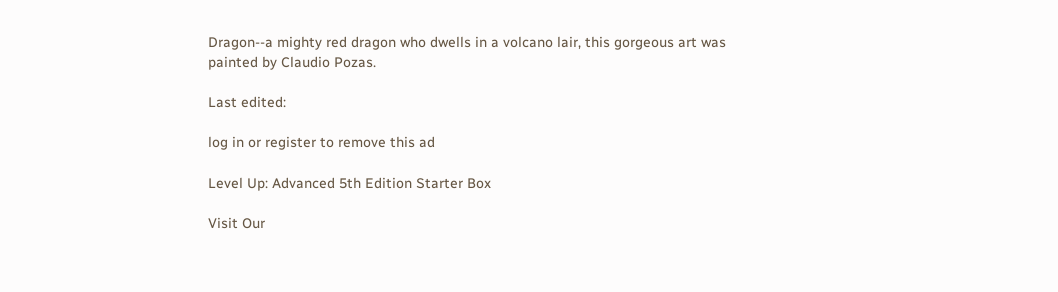Dragon--a mighty red dragon who dwells in a volcano lair, this gorgeous art was painted by Claudio Pozas.

Last edited:

log in or register to remove this ad

Level Up: Advanced 5th Edition Starter Box

Visit Our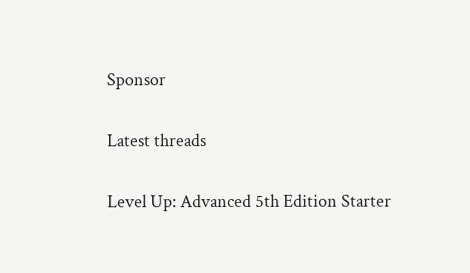Sponsor

Latest threads

Level Up: Advanced 5th Edition Starter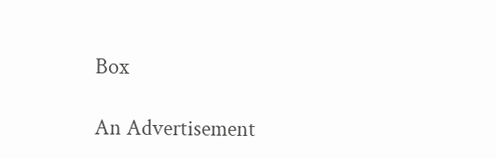Box

An Advertisement